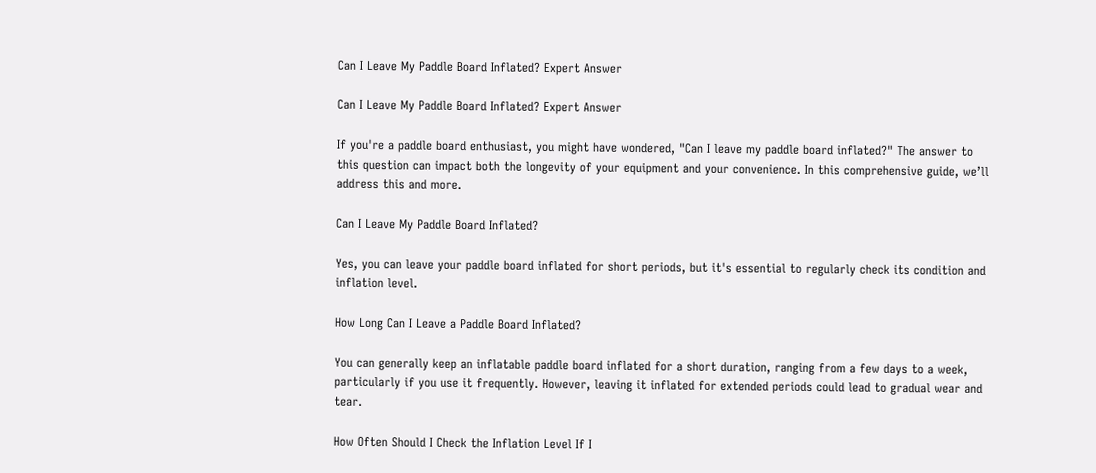Can I Leave My Paddle Board Inflated? Expert Answer

Can I Leave My Paddle Board Inflated? Expert Answer

If you're a paddle board enthusiast, you might have wondered, "Can I leave my paddle board inflated?" The answer to this question can impact both the longevity of your equipment and your convenience. In this comprehensive guide, we’ll address this and more.

Can I Leave My Paddle Board Inflated?

Yes, you can leave your paddle board inflated for short periods, but it's essential to regularly check its condition and inflation level.

How Long Can I Leave a Paddle Board Inflated?

You can generally keep an inflatable paddle board inflated for a short duration, ranging from a few days to a week, particularly if you use it frequently. However, leaving it inflated for extended periods could lead to gradual wear and tear.

How Often Should I Check the Inflation Level If I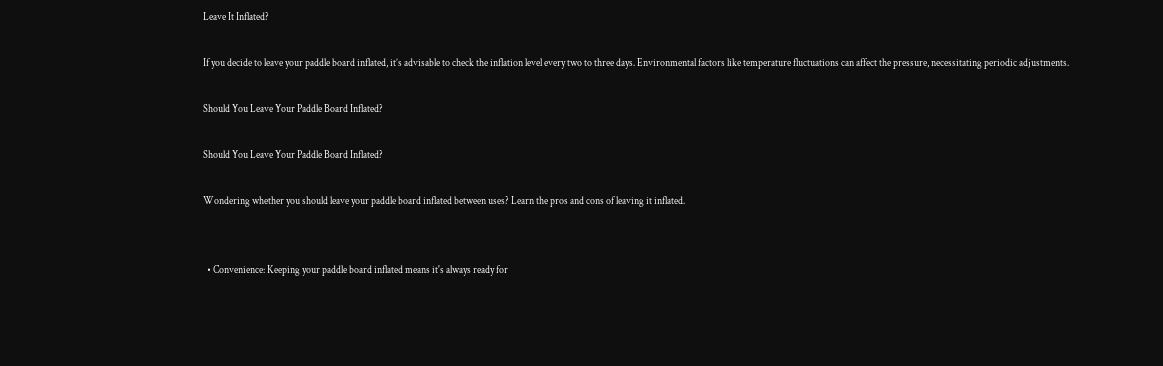Leave It Inflated?

If you decide to leave your paddle board inflated, it’s advisable to check the inflation level every two to three days. Environmental factors like temperature fluctuations can affect the pressure, necessitating periodic adjustments.

Should You Leave Your Paddle Board Inflated?

Should You Leave Your Paddle Board Inflated?

Wondering whether you should leave your paddle board inflated between uses? Learn the pros and cons of leaving it inflated.


  • Convenience: Keeping your paddle board inflated means it's always ready for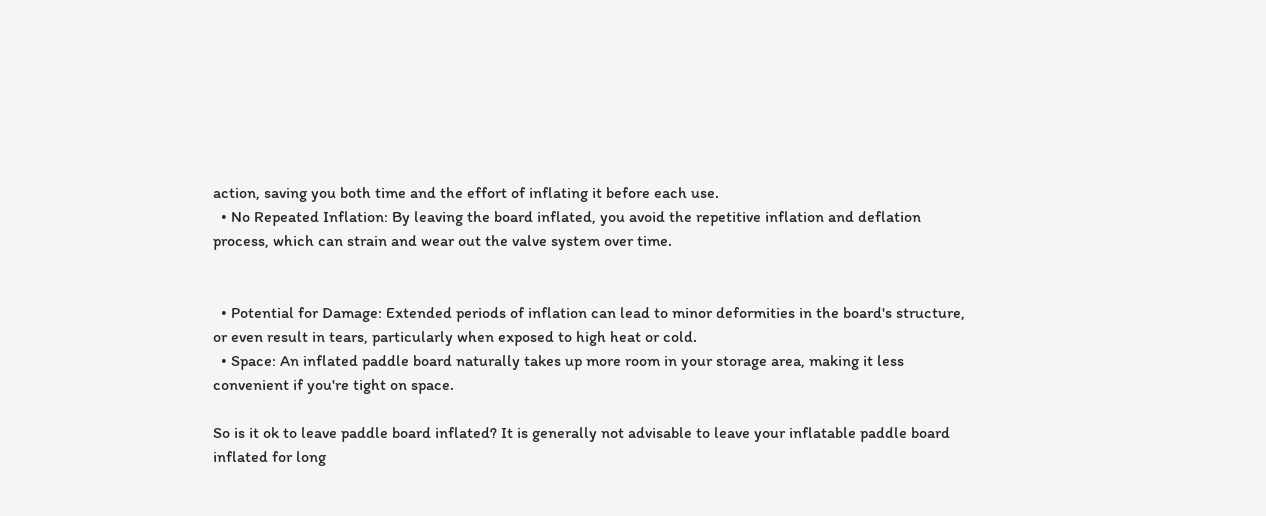action, saving you both time and the effort of inflating it before each use.
  • No Repeated Inflation: By leaving the board inflated, you avoid the repetitive inflation and deflation process, which can strain and wear out the valve system over time.


  • Potential for Damage: Extended periods of inflation can lead to minor deformities in the board's structure, or even result in tears, particularly when exposed to high heat or cold.
  • Space: An inflated paddle board naturally takes up more room in your storage area, making it less convenient if you're tight on space.

So is it ok to leave paddle board inflated? It is generally not advisable to leave your inflatable paddle board inflated for long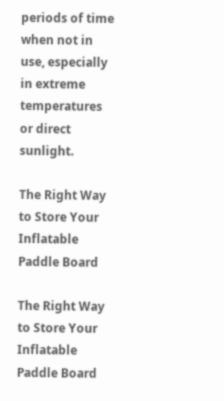periods of time when not in use, especially in extreme temperatures or direct sunlight.

The Right Way to Store Your Inflatable Paddle Board

The Right Way to Store Your Inflatable Paddle Board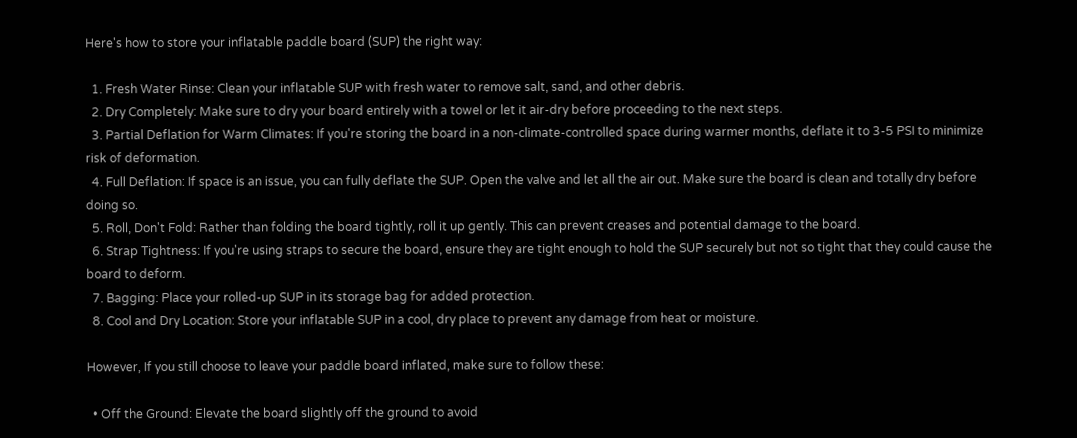Here's how to store your inflatable paddle board (SUP) the right way:

  1. Fresh Water Rinse: Clean your inflatable SUP with fresh water to remove salt, sand, and other debris.
  2. Dry Completely: Make sure to dry your board entirely with a towel or let it air-dry before proceeding to the next steps.
  3. Partial Deflation for Warm Climates: If you're storing the board in a non-climate-controlled space during warmer months, deflate it to 3-5 PSI to minimize risk of deformation.
  4. Full Deflation: If space is an issue, you can fully deflate the SUP. Open the valve and let all the air out. Make sure the board is clean and totally dry before doing so.
  5. Roll, Don't Fold: Rather than folding the board tightly, roll it up gently. This can prevent creases and potential damage to the board.
  6. Strap Tightness: If you're using straps to secure the board, ensure they are tight enough to hold the SUP securely but not so tight that they could cause the board to deform.
  7. Bagging: Place your rolled-up SUP in its storage bag for added protection.
  8. Cool and Dry Location: Store your inflatable SUP in a cool, dry place to prevent any damage from heat or moisture.

However, If you still choose to leave your paddle board inflated, make sure to follow these:

  • Off the Ground: Elevate the board slightly off the ground to avoid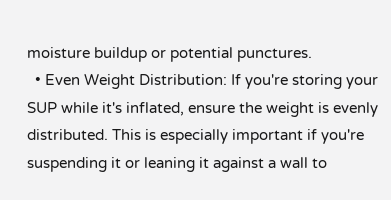moisture buildup or potential punctures.
  • Even Weight Distribution: If you're storing your SUP while it's inflated, ensure the weight is evenly distributed. This is especially important if you're suspending it or leaning it against a wall to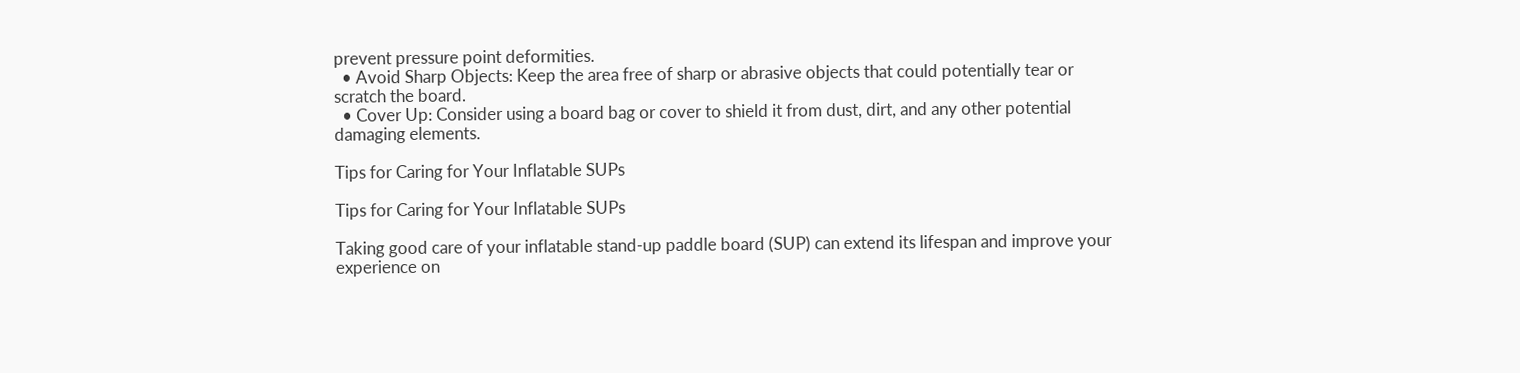prevent pressure point deformities.
  • Avoid Sharp Objects: Keep the area free of sharp or abrasive objects that could potentially tear or scratch the board.
  • Cover Up: Consider using a board bag or cover to shield it from dust, dirt, and any other potential damaging elements.

Tips for Caring for Your Inflatable SUPs

Tips for Caring for Your Inflatable SUPs

Taking good care of your inflatable stand-up paddle board (SUP) can extend its lifespan and improve your experience on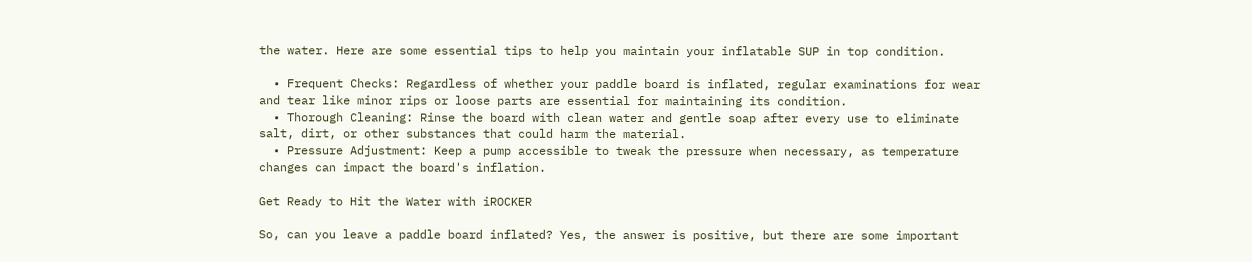the water. Here are some essential tips to help you maintain your inflatable SUP in top condition.

  • Frequent Checks: Regardless of whether your paddle board is inflated, regular examinations for wear and tear like minor rips or loose parts are essential for maintaining its condition.
  • Thorough Cleaning: Rinse the board with clean water and gentle soap after every use to eliminate salt, dirt, or other substances that could harm the material.
  • Pressure Adjustment: Keep a pump accessible to tweak the pressure when necessary, as temperature changes can impact the board's inflation.

Get Ready to Hit the Water with iROCKER

So, can you leave a paddle board inflated? Yes, the answer is positive, but there are some important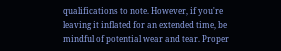qualifications to note. However, if you're leaving it inflated for an extended time, be mindful of potential wear and tear. Proper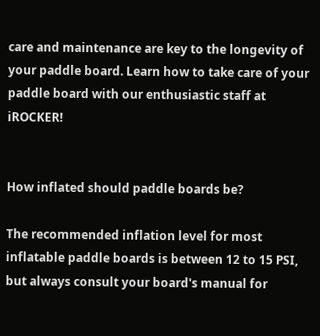care and maintenance are key to the longevity of your paddle board. Learn how to take care of your paddle board with our enthusiastic staff at iROCKER!


How inflated should paddle boards be?

The recommended inflation level for most inflatable paddle boards is between 12 to 15 PSI, but always consult your board's manual for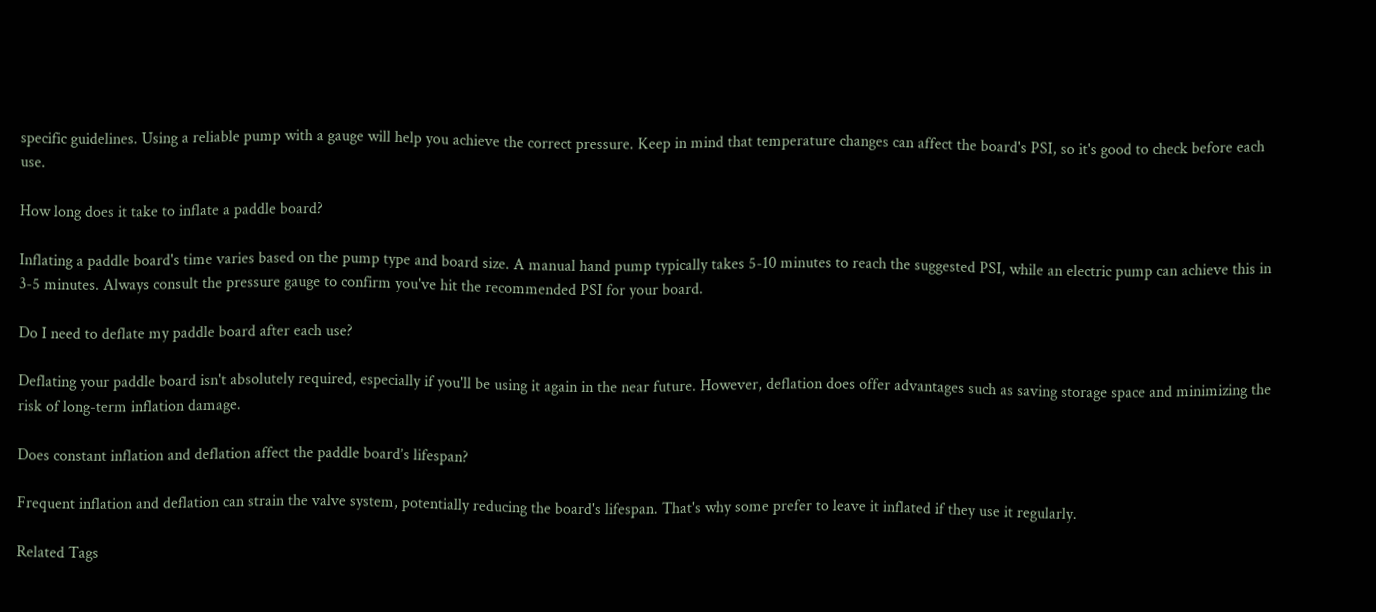specific guidelines. Using a reliable pump with a gauge will help you achieve the correct pressure. Keep in mind that temperature changes can affect the board's PSI, so it's good to check before each use.

How long does it take to inflate a paddle board?

Inflating a paddle board's time varies based on the pump type and board size. A manual hand pump typically takes 5-10 minutes to reach the suggested PSI, while an electric pump can achieve this in 3-5 minutes. Always consult the pressure gauge to confirm you've hit the recommended PSI for your board.

Do I need to deflate my paddle board after each use?

Deflating your paddle board isn't absolutely required, especially if you'll be using it again in the near future. However, deflation does offer advantages such as saving storage space and minimizing the risk of long-term inflation damage.

Does constant inflation and deflation affect the paddle board’s lifespan?

Frequent inflation and deflation can strain the valve system, potentially reducing the board's lifespan. That's why some prefer to leave it inflated if they use it regularly.

Related Tags